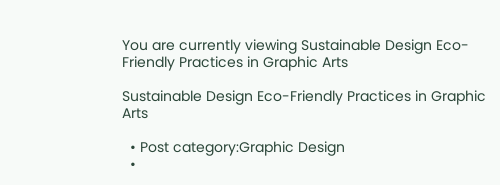You are currently viewing Sustainable Design Eco-Friendly Practices in Graphic Arts

Sustainable Design Eco-Friendly Practices in Graphic Arts

  • Post category:Graphic Design
  •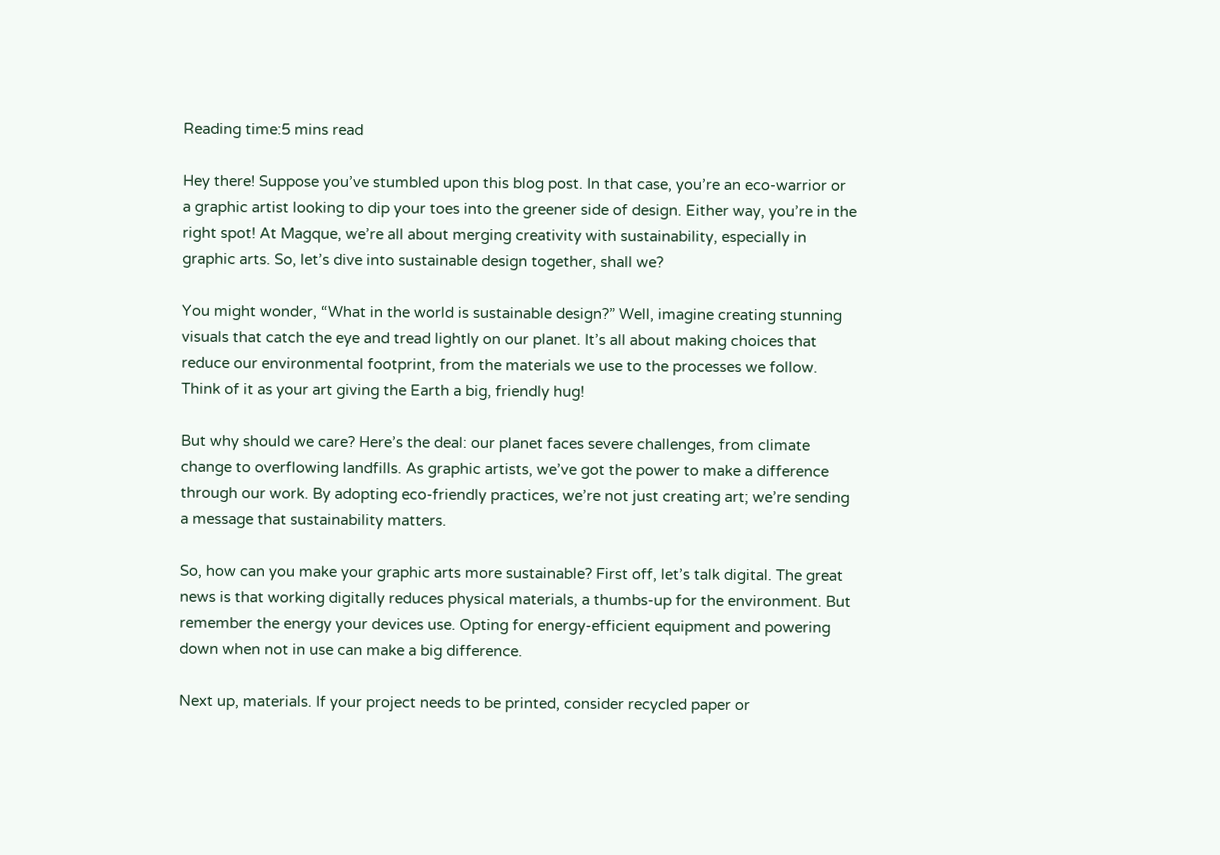Reading time:5 mins read

Hey there! Suppose you’ve stumbled upon this blog post. In that case, you’re an eco-warrior or a graphic artist looking to dip your toes into the greener side of design. Either way, you’re in the right spot! At Magque, we’re all about merging creativity with sustainability, especially in graphic arts. So, let’s dive into sustainable design together, shall we?

You might wonder, “What in the world is sustainable design?” Well, imagine creating stunning visuals that catch the eye and tread lightly on our planet. It’s all about making choices that reduce our environmental footprint, from the materials we use to the processes we follow. Think of it as your art giving the Earth a big, friendly hug!

But why should we care? Here’s the deal: our planet faces severe challenges, from climate change to overflowing landfills. As graphic artists, we’ve got the power to make a difference through our work. By adopting eco-friendly practices, we’re not just creating art; we’re sending a message that sustainability matters.

So, how can you make your graphic arts more sustainable? First off, let’s talk digital. The great news is that working digitally reduces physical materials, a thumbs-up for the environment. But remember the energy your devices use. Opting for energy-efficient equipment and powering down when not in use can make a big difference.

Next up, materials. If your project needs to be printed, consider recycled paper or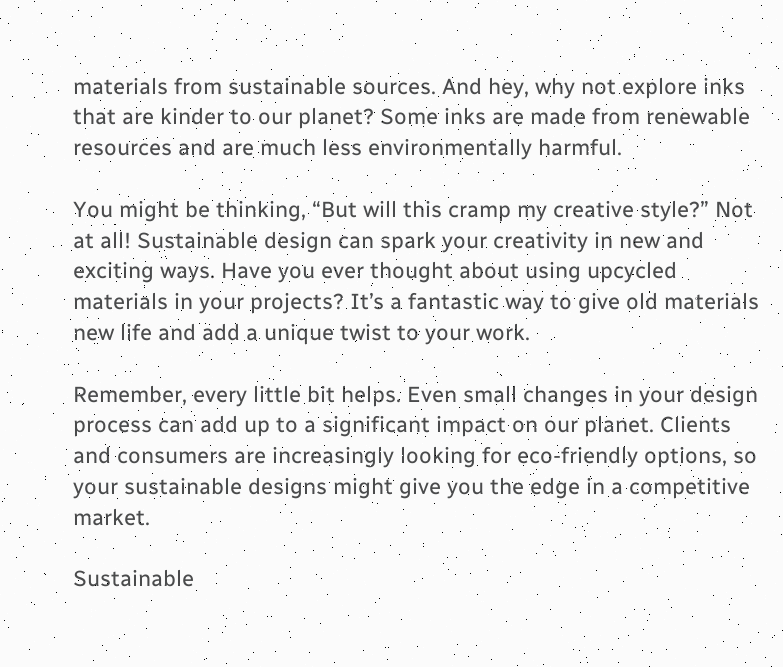materials from sustainable sources. And hey, why not explore inks that are kinder to our planet? Some inks are made from renewable resources and are much less environmentally harmful.

You might be thinking, “But will this cramp my creative style?” Not at all! Sustainable design can spark your creativity in new and exciting ways. Have you ever thought about using upcycled materials in your projects? It’s a fantastic way to give old materials new life and add a unique twist to your work.

Remember, every little bit helps. Even small changes in your design process can add up to a significant impact on our planet. Clients and consumers are increasingly looking for eco-friendly options, so your sustainable designs might give you the edge in a competitive market.

Sustainable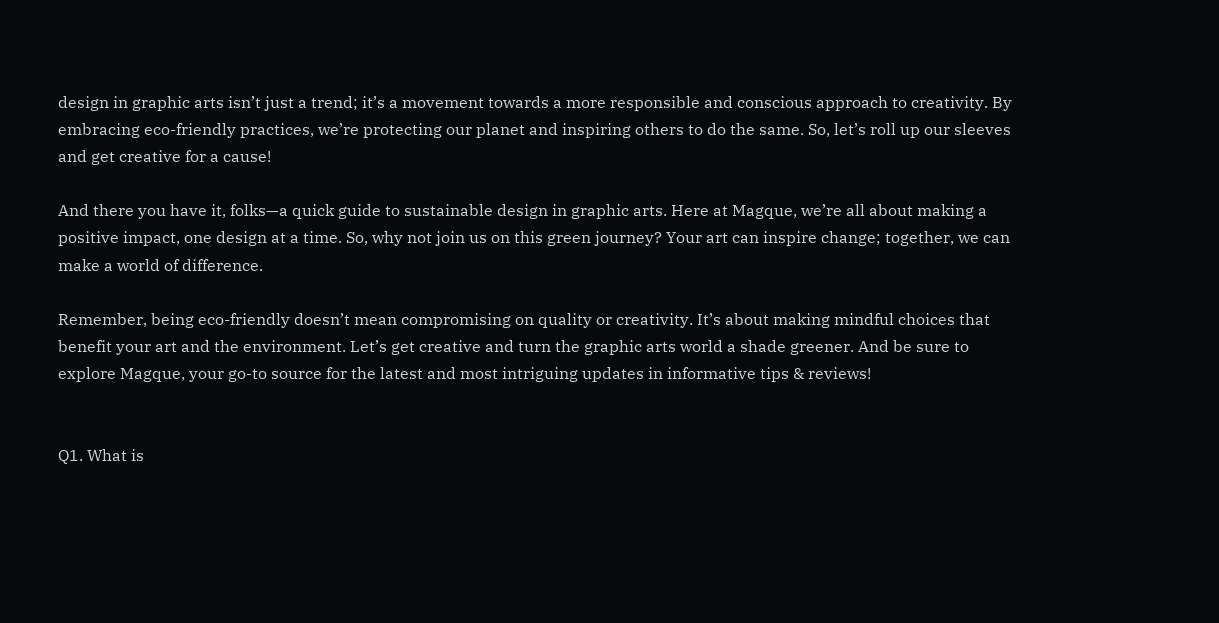design in graphic arts isn’t just a trend; it’s a movement towards a more responsible and conscious approach to creativity. By embracing eco-friendly practices, we’re protecting our planet and inspiring others to do the same. So, let’s roll up our sleeves and get creative for a cause!

And there you have it, folks—a quick guide to sustainable design in graphic arts. Here at Magque, we’re all about making a positive impact, one design at a time. So, why not join us on this green journey? Your art can inspire change; together, we can make a world of difference.

Remember, being eco-friendly doesn’t mean compromising on quality or creativity. It’s about making mindful choices that benefit your art and the environment. Let’s get creative and turn the graphic arts world a shade greener. And be sure to explore Magque, your go-to source for the latest and most intriguing updates in informative tips & reviews!


Q1. What is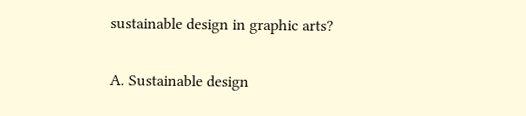sustainable design in graphic arts?

A. Sustainable design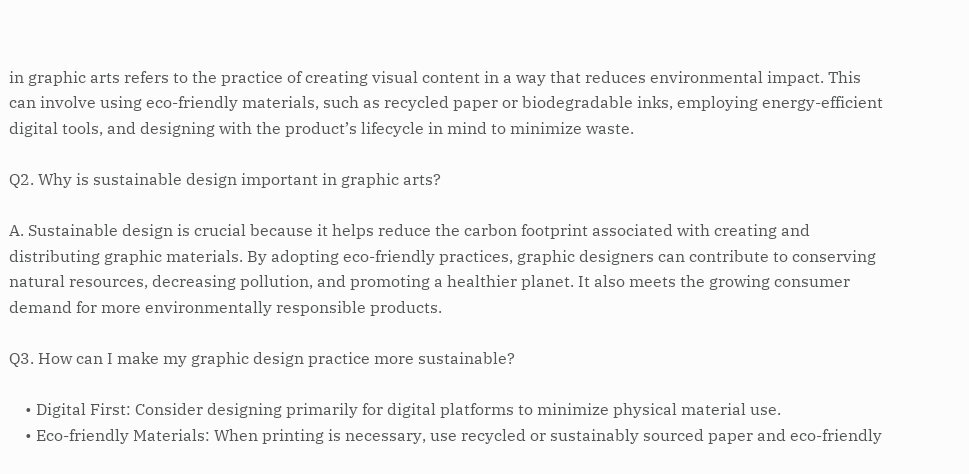in graphic arts refers to the practice of creating visual content in a way that reduces environmental impact. This can involve using eco-friendly materials, such as recycled paper or biodegradable inks, employing energy-efficient digital tools, and designing with the product’s lifecycle in mind to minimize waste.

Q2. Why is sustainable design important in graphic arts?

A. Sustainable design is crucial because it helps reduce the carbon footprint associated with creating and distributing graphic materials. By adopting eco-friendly practices, graphic designers can contribute to conserving natural resources, decreasing pollution, and promoting a healthier planet. It also meets the growing consumer demand for more environmentally responsible products.

Q3. How can I make my graphic design practice more sustainable?

    • Digital First: Consider designing primarily for digital platforms to minimize physical material use.
    • Eco-friendly Materials: When printing is necessary, use recycled or sustainably sourced paper and eco-friendly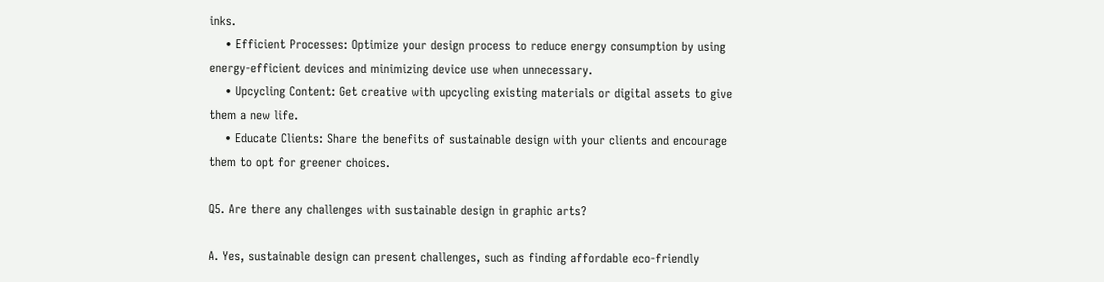inks.
    • Efficient Processes: Optimize your design process to reduce energy consumption by using energy-efficient devices and minimizing device use when unnecessary.
    • Upcycling Content: Get creative with upcycling existing materials or digital assets to give them a new life.
    • Educate Clients: Share the benefits of sustainable design with your clients and encourage them to opt for greener choices.

Q5. Are there any challenges with sustainable design in graphic arts?

A. Yes, sustainable design can present challenges, such as finding affordable eco-friendly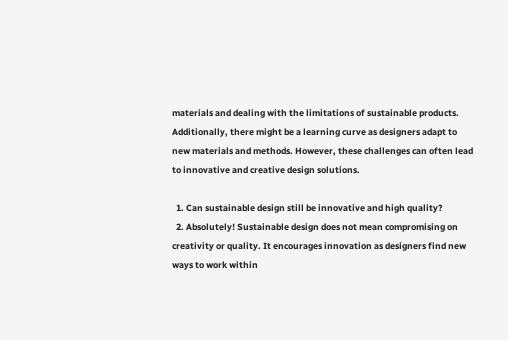materials and dealing with the limitations of sustainable products. Additionally, there might be a learning curve as designers adapt to new materials and methods. However, these challenges can often lead to innovative and creative design solutions.

  1. Can sustainable design still be innovative and high quality?
  2. Absolutely! Sustainable design does not mean compromising on creativity or quality. It encourages innovation as designers find new ways to work within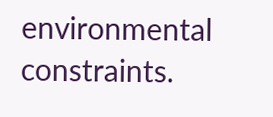environmental constraints.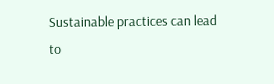Sustainable practices can lead to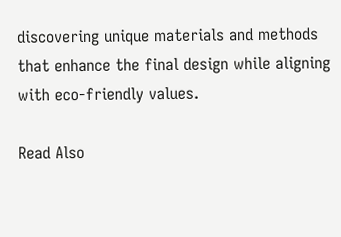discovering unique materials and methods that enhance the final design while aligning with eco-friendly values.

Read Also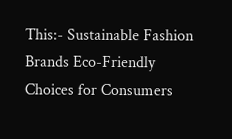This:- Sustainable Fashion Brands Eco-Friendly Choices for Consumers